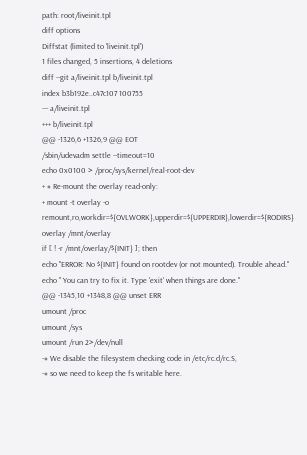path: root/liveinit.tpl
diff options
Diffstat (limited to 'liveinit.tpl')
1 files changed, 5 insertions, 4 deletions
diff --git a/liveinit.tpl b/liveinit.tpl
index b3b192e..c47c107 100755
--- a/liveinit.tpl
+++ b/liveinit.tpl
@@ -1326,6 +1326,9 @@ EOT
/sbin/udevadm settle --timeout=10
echo 0x0100 > /proc/sys/kernel/real-root-dev
+ # Re-mount the overlay read-only:
+ mount -t overlay -o remount,ro,workdir=${OVLWORK},upperdir=${UPPERDIR},lowerdir=${RODIRS} overlay /mnt/overlay
if [ ! -r /mnt/overlay/${INIT} ]; then
echo "ERROR: No ${INIT} found on rootdev (or not mounted). Trouble ahead."
echo " You can try to fix it. Type 'exit' when things are done."
@@ -1345,10 +1348,8 @@ unset ERR
umount /proc
umount /sys
umount /run 2>/dev/null
-# We disable the filesystem checking code in /etc/rc.d/rc.S,
-# so we need to keep the fs writable here.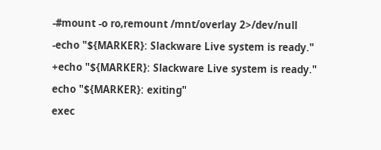-#mount -o ro,remount /mnt/overlay 2>/dev/null
-echo "${MARKER}: Slackware Live system is ready."
+echo "${MARKER}: Slackware Live system is ready."
echo "${MARKER}: exiting"
exec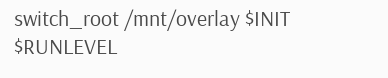switch_root /mnt/overlay $INIT $RUNLEVEL